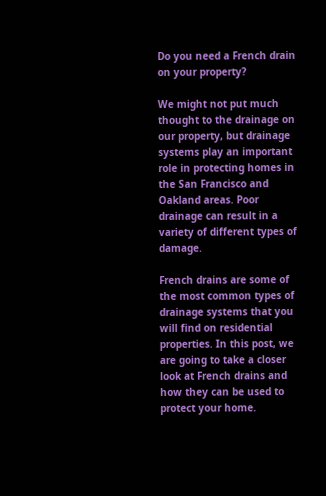Do you need a French drain on your property?

We might not put much thought to the drainage on our property, but drainage systems play an important role in protecting homes in the San Francisco and Oakland areas. Poor drainage can result in a variety of different types of damage.

French drains are some of the most common types of drainage systems that you will find on residential properties. In this post, we are going to take a closer look at French drains and how they can be used to protect your home.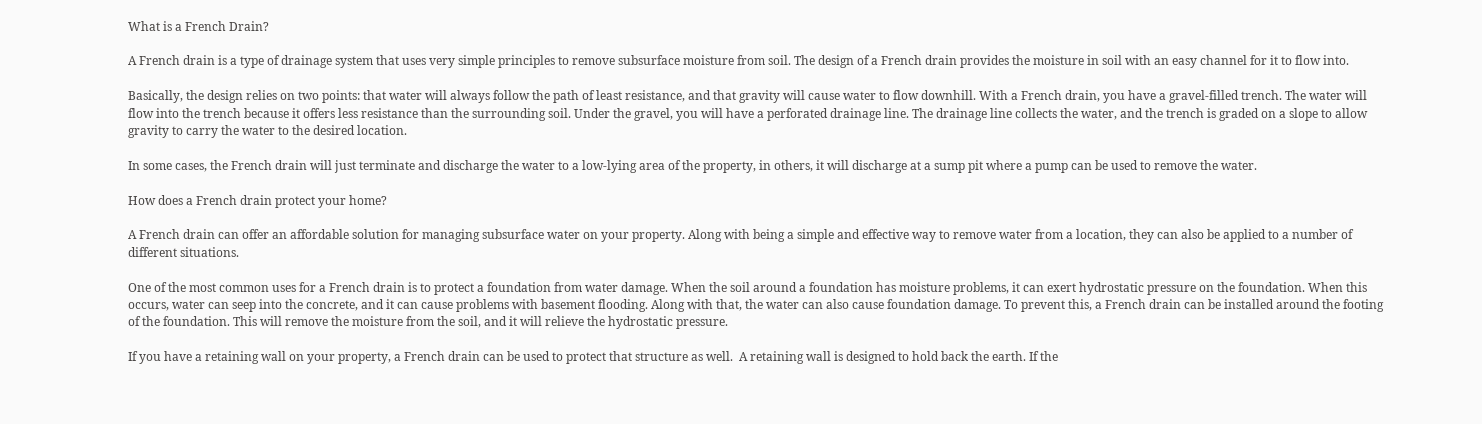What is a French Drain?

A French drain is a type of drainage system that uses very simple principles to remove subsurface moisture from soil. The design of a French drain provides the moisture in soil with an easy channel for it to flow into.

Basically, the design relies on two points: that water will always follow the path of least resistance, and that gravity will cause water to flow downhill. With a French drain, you have a gravel-filled trench. The water will flow into the trench because it offers less resistance than the surrounding soil. Under the gravel, you will have a perforated drainage line. The drainage line collects the water, and the trench is graded on a slope to allow gravity to carry the water to the desired location.

In some cases, the French drain will just terminate and discharge the water to a low-lying area of the property, in others, it will discharge at a sump pit where a pump can be used to remove the water.

How does a French drain protect your home?

A French drain can offer an affordable solution for managing subsurface water on your property. Along with being a simple and effective way to remove water from a location, they can also be applied to a number of different situations.

One of the most common uses for a French drain is to protect a foundation from water damage. When the soil around a foundation has moisture problems, it can exert hydrostatic pressure on the foundation. When this occurs, water can seep into the concrete, and it can cause problems with basement flooding. Along with that, the water can also cause foundation damage. To prevent this, a French drain can be installed around the footing of the foundation. This will remove the moisture from the soil, and it will relieve the hydrostatic pressure.

If you have a retaining wall on your property, a French drain can be used to protect that structure as well.  A retaining wall is designed to hold back the earth. If the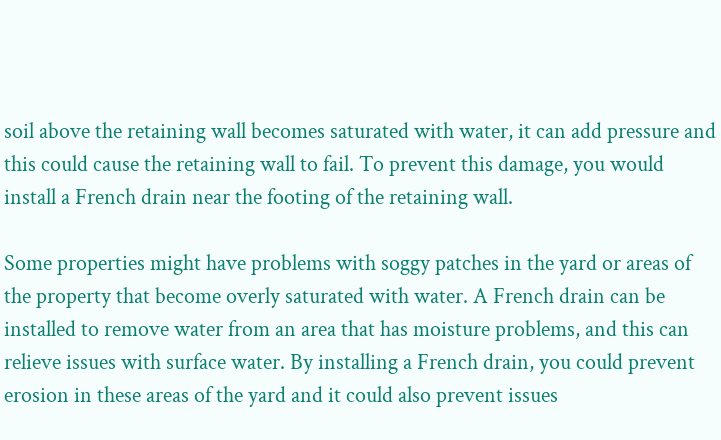soil above the retaining wall becomes saturated with water, it can add pressure and this could cause the retaining wall to fail. To prevent this damage, you would install a French drain near the footing of the retaining wall.

Some properties might have problems with soggy patches in the yard or areas of the property that become overly saturated with water. A French drain can be installed to remove water from an area that has moisture problems, and this can relieve issues with surface water. By installing a French drain, you could prevent erosion in these areas of the yard and it could also prevent issues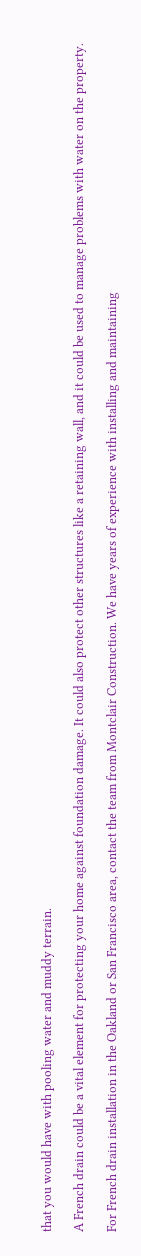that you would have with pooling water and muddy terrain.

A French drain could be a vital element for protecting your home against foundation damage. It could also protect other structures like a retaining wall, and it could be used to manage problems with water on the property.

For French drain installation in the Oakland or San Francisco area, contact the team from Montclair Construction. We have years of experience with installing and maintaining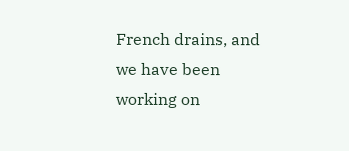French drains, and we have been working on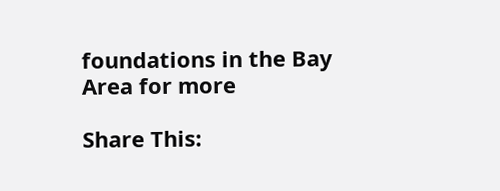foundations in the Bay Area for more

Share This: